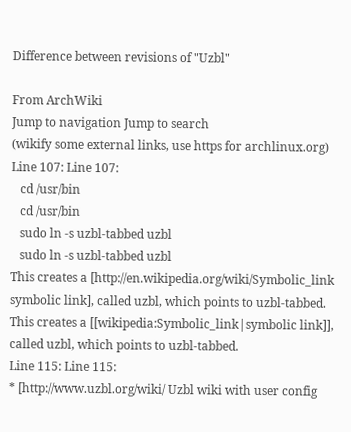Difference between revisions of "Uzbl"

From ArchWiki
Jump to navigation Jump to search
(wikify some external links, use https for archlinux.org)
Line 107: Line 107:
   cd /usr/bin
   cd /usr/bin
   sudo ln -s uzbl-tabbed uzbl
   sudo ln -s uzbl-tabbed uzbl
This creates a [http://en.wikipedia.org/wiki/Symbolic_link symbolic link], called uzbl, which points to uzbl-tabbed.
This creates a [[wikipedia:Symbolic_link|symbolic link]], called uzbl, which points to uzbl-tabbed.
Line 115: Line 115:
* [http://www.uzbl.org/wiki/ Uzbl wiki with user config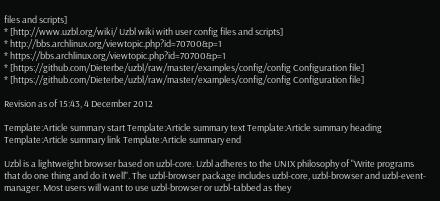files and scripts]
* [http://www.uzbl.org/wiki/ Uzbl wiki with user config files and scripts]
* http://bbs.archlinux.org/viewtopic.php?id=70700&p=1
* https://bbs.archlinux.org/viewtopic.php?id=70700&p=1
* [https://github.com/Dieterbe/uzbl/raw/master/examples/config/config Configuration file]
* [https://github.com/Dieterbe/uzbl/raw/master/examples/config/config Configuration file]

Revision as of 15:43, 4 December 2012

Template:Article summary start Template:Article summary text Template:Article summary heading Template:Article summary link Template:Article summary end

Uzbl is a lightweight browser based on uzbl-core. Uzbl adheres to the UNIX philosophy of "Write programs that do one thing and do it well". The uzbl-browser package includes uzbl-core, uzbl-browser and uzbl-event-manager. Most users will want to use uzbl-browser or uzbl-tabbed as they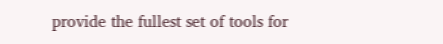provide the fullest set of tools for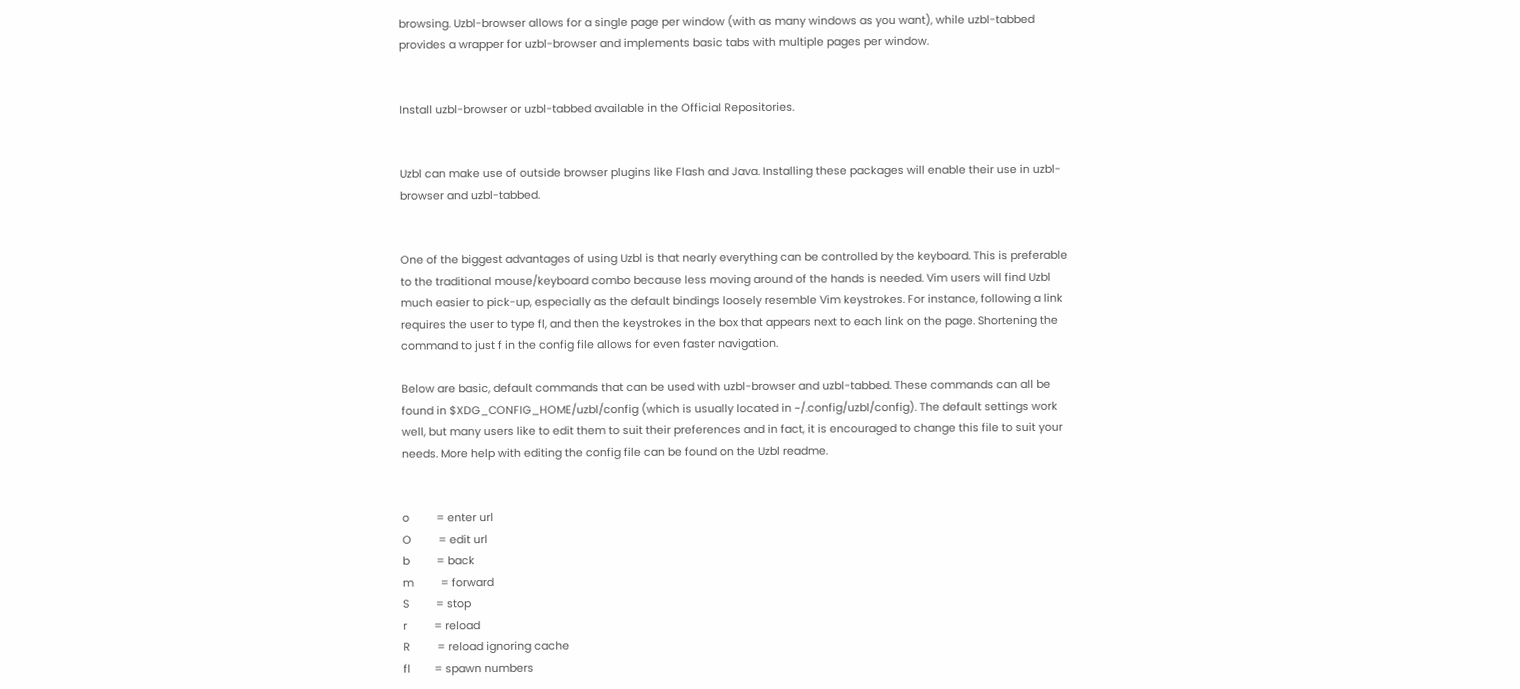browsing. Uzbl-browser allows for a single page per window (with as many windows as you want), while uzbl-tabbed provides a wrapper for uzbl-browser and implements basic tabs with multiple pages per window.


Install uzbl-browser or uzbl-tabbed available in the Official Repositories.


Uzbl can make use of outside browser plugins like Flash and Java. Installing these packages will enable their use in uzbl-browser and uzbl-tabbed.


One of the biggest advantages of using Uzbl is that nearly everything can be controlled by the keyboard. This is preferable to the traditional mouse/keyboard combo because less moving around of the hands is needed. Vim users will find Uzbl much easier to pick-up, especially as the default bindings loosely resemble Vim keystrokes. For instance, following a link requires the user to type fl, and then the keystrokes in the box that appears next to each link on the page. Shortening the command to just f in the config file allows for even faster navigation.

Below are basic, default commands that can be used with uzbl-browser and uzbl-tabbed. These commands can all be found in $XDG_CONFIG_HOME/uzbl/config (which is usually located in ~/.config/uzbl/config). The default settings work well, but many users like to edit them to suit their preferences and in fact, it is encouraged to change this file to suit your needs. More help with editing the config file can be found on the Uzbl readme.


o         = enter url
O         = edit url
b         = back
m         = forward
S         = stop
r         = reload
R         = reload ignoring cache
fl        = spawn numbers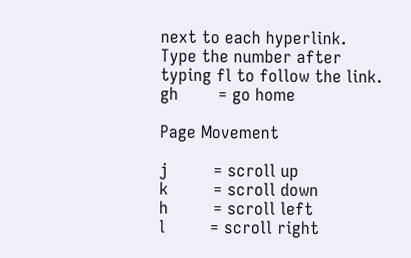next to each hyperlink. Type the number after typing fl to follow the link.
gh        = go home

Page Movement

j         = scroll up
k         = scroll down
h         = scroll left
l         = scroll right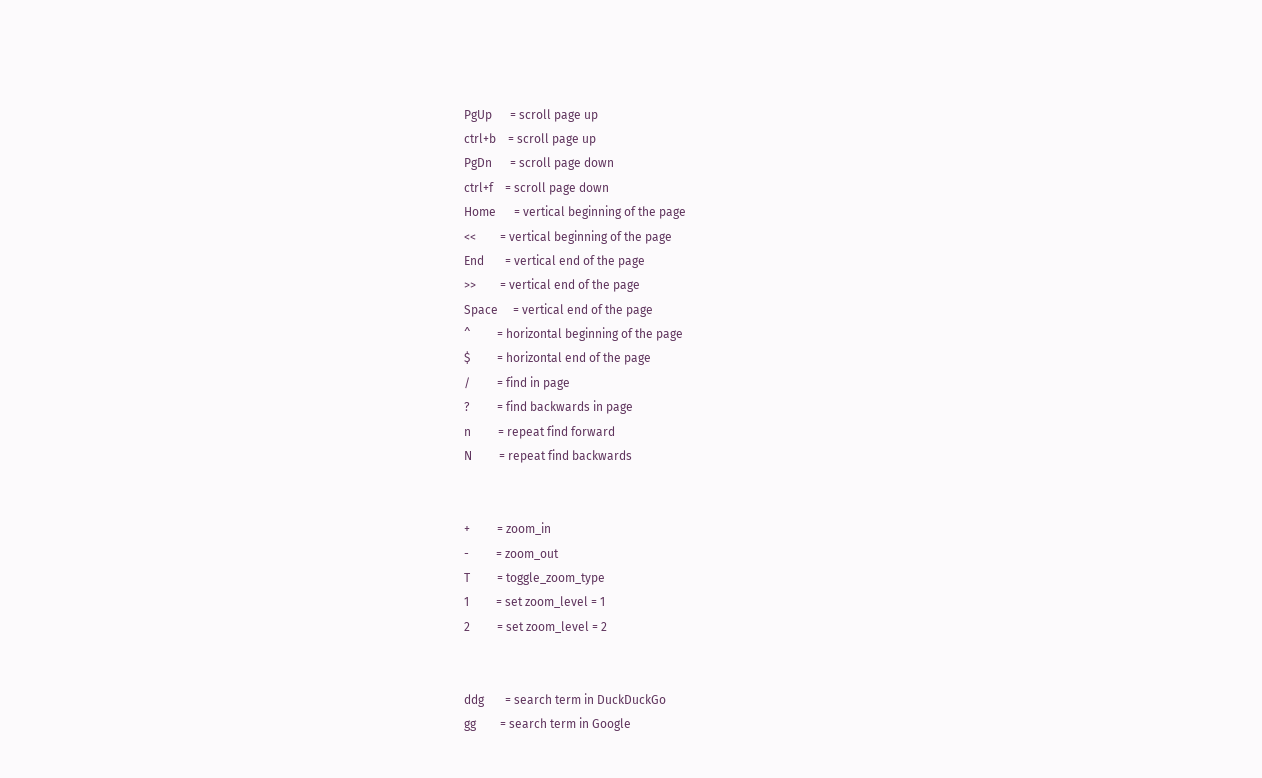PgUp      = scroll page up
ctrl+b    = scroll page up
PgDn      = scroll page down
ctrl+f    = scroll page down
Home      = vertical beginning of the page
<<        = vertical beginning of the page
End       = vertical end of the page
>>        = vertical end of the page
Space     = vertical end of the page
^         = horizontal beginning of the page
$         = horizontal end of the page
/         = find in page
?         = find backwards in page
n         = repeat find forward
N         = repeat find backwards


+         = zoom_in
-         = zoom_out
T         = toggle_zoom_type
1         = set zoom_level = 1
2         = set zoom_level = 2


ddg       = search term in DuckDuckGo
gg        = search term in Google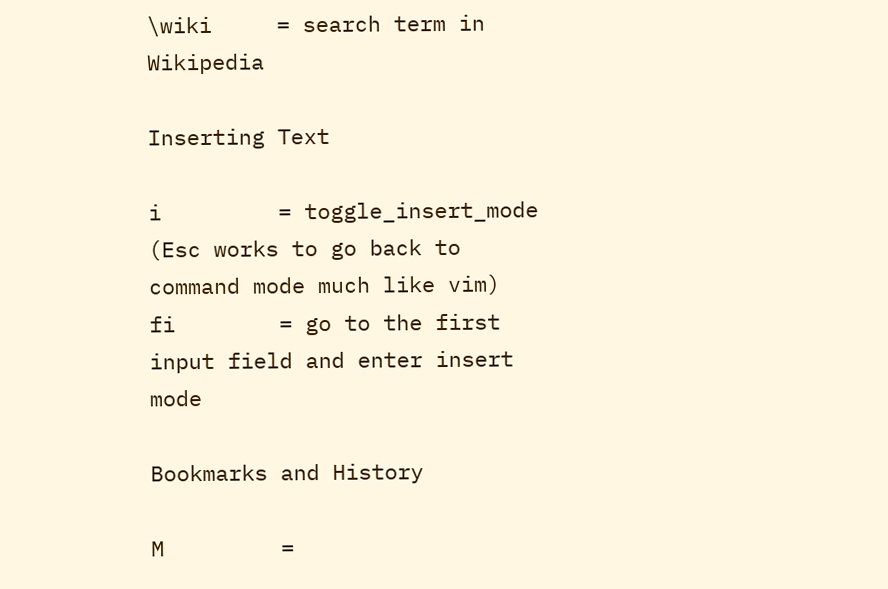\wiki     = search term in Wikipedia

Inserting Text

i         = toggle_insert_mode   (Esc works to go back to command mode much like vim)
fi        = go to the first input field and enter insert mode

Bookmarks and History

M         =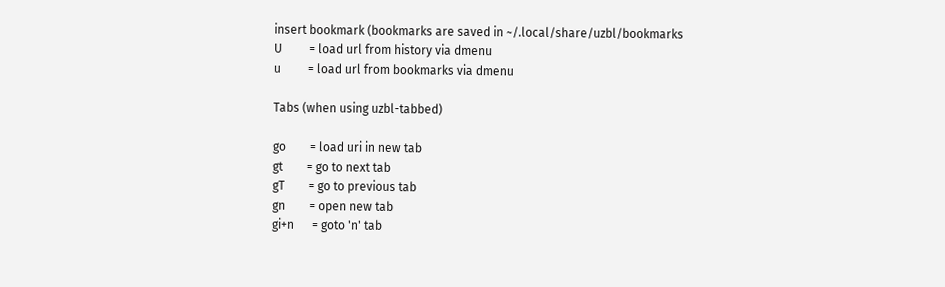insert bookmark (bookmarks are saved in ~/.local/share/uzbl/bookmarks
U         = load url from history via dmenu
u         = load url from bookmarks via dmenu

Tabs (when using uzbl-tabbed)

go        = load uri in new tab
gt        = go to next tab
gT        = go to previous tab
gn        = open new tab
gi+n      = goto 'n' tab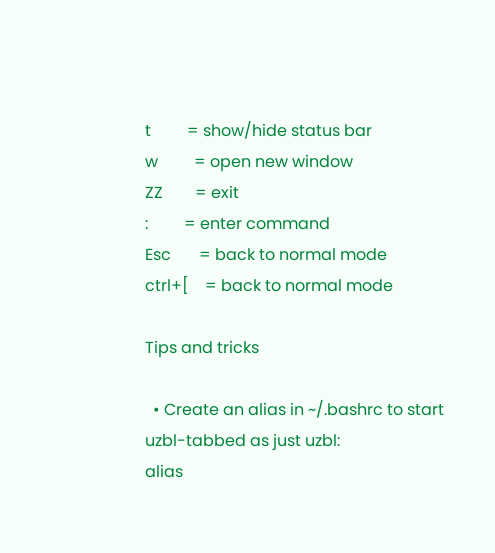t         = show/hide status bar
w         = open new window
ZZ        = exit
:         = enter command
Esc       = back to normal mode
ctrl+[    = back to normal mode

Tips and tricks

  • Create an alias in ~/.bashrc to start uzbl-tabbed as just uzbl:
alias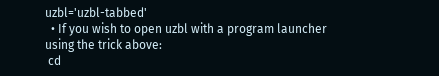uzbl='uzbl-tabbed'
  • If you wish to open uzbl with a program launcher using the trick above:
 cd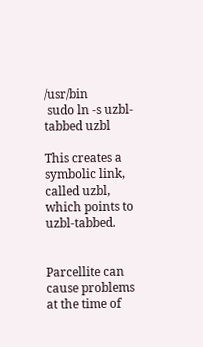/usr/bin
 sudo ln -s uzbl-tabbed uzbl

This creates a symbolic link, called uzbl, which points to uzbl-tabbed.


Parcellite can cause problems at the time of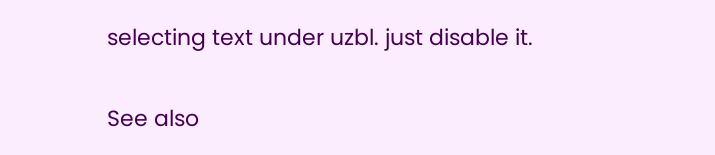selecting text under uzbl. just disable it.

See also